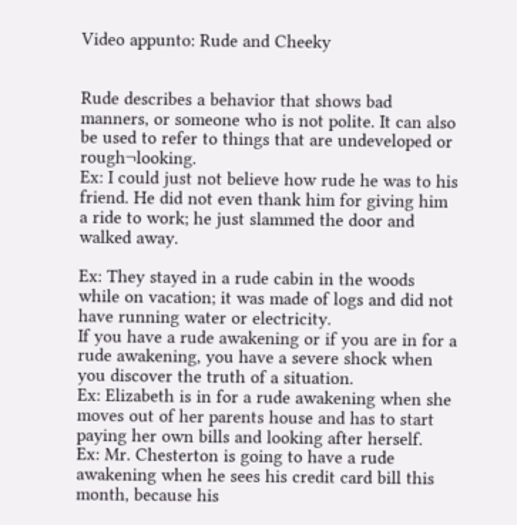Video appunto: Rude and Cheeky


Rude describes a behavior that shows bad manners, or someone who is not polite. It can also be used to refer to things that are undeveloped or rough¬looking.
Ex: I could just not believe how rude he was to his friend. He did not even thank him for giving him a ride to work; he just slammed the door and walked away.

Ex: They stayed in a rude cabin in the woods while on vacation; it was made of logs and did not have running water or electricity.
If you have a rude awakening or if you are in for a rude awakening, you have a severe shock when you discover the truth of a situation.
Ex: Elizabeth is in for a rude awakening when she moves out of her parents house and has to start paying her own bills and looking after herself.
Ex: Mr. Chesterton is going to have a rude awakening when he sees his credit card bill this month, because his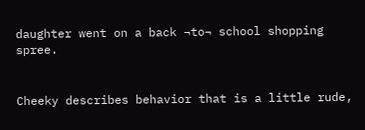daughter went on a back ¬to¬ school shopping spree.


Cheeky describes behavior that is a little rude,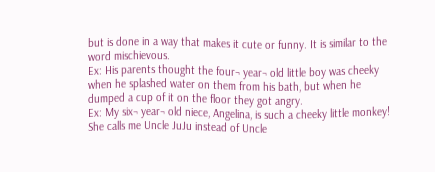but is done in a way that makes it cute or funny. It is similar to the word mischievous.
Ex: His parents thought the four¬ year¬ old little boy was cheeky when he splashed water on them from his bath, but when he dumped a cup of it on the floor they got angry.
Ex: My six¬ year¬ old niece, Angelina, is such a cheeky little monkey! She calls me Uncle JuJu instead of Uncle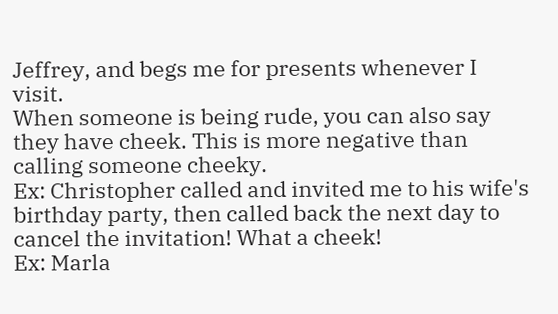Jeffrey, and begs me for presents whenever I visit.
When someone is being rude, you can also say they have cheek. This is more negative than calling someone cheeky.
Ex: Christopher called and invited me to his wife's birthday party, then called back the next day to cancel the invitation! What a cheek!
Ex: Marla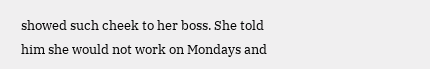showed such cheek to her boss. She told him she would not work on Mondays and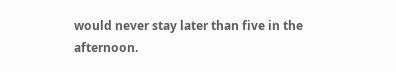would never stay later than five in the afternoon.